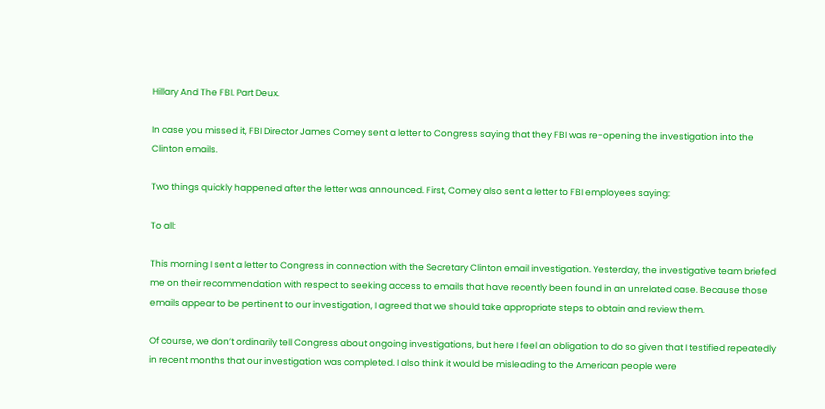Hillary And The FBI. Part Deux.

In case you missed it, FBI Director James Comey sent a letter to Congress saying that they FBI was re-opening the investigation into the Clinton emails.

Two things quickly happened after the letter was announced. First, Comey also sent a letter to FBI employees saying:

To all:

This morning I sent a letter to Congress in connection with the Secretary Clinton email investigation. Yesterday, the investigative team briefed me on their recommendation with respect to seeking access to emails that have recently been found in an unrelated case. Because those emails appear to be pertinent to our investigation, I agreed that we should take appropriate steps to obtain and review them.

Of course, we don’t ordinarily tell Congress about ongoing investigations, but here I feel an obligation to do so given that I testified repeatedly in recent months that our investigation was completed. I also think it would be misleading to the American people were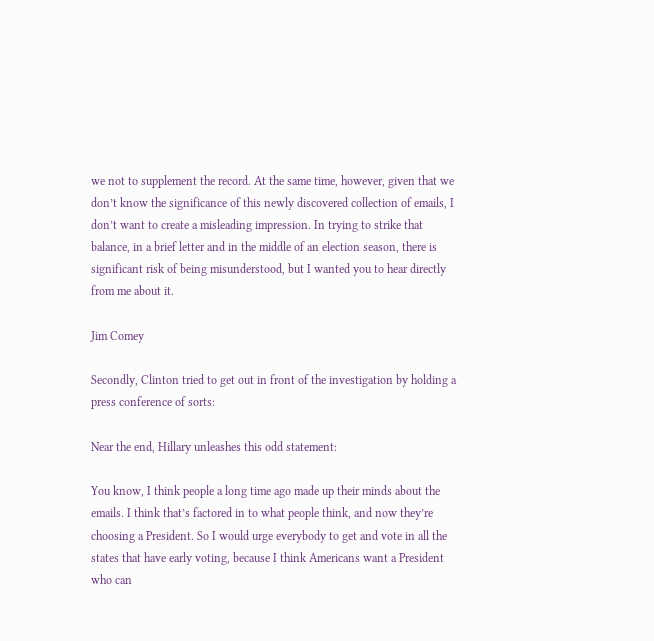we not to supplement the record. At the same time, however, given that we don’t know the significance of this newly discovered collection of emails, I don’t want to create a misleading impression. In trying to strike that balance, in a brief letter and in the middle of an election season, there is significant risk of being misunderstood, but I wanted you to hear directly from me about it.

Jim Comey

Secondly, Clinton tried to get out in front of the investigation by holding a press conference of sorts:

Near the end, Hillary unleashes this odd statement:

You know, I think people a long time ago made up their minds about the emails. I think that’s factored in to what people think, and now they’re choosing a President. So I would urge everybody to get and vote in all the states that have early voting, because I think Americans want a President who can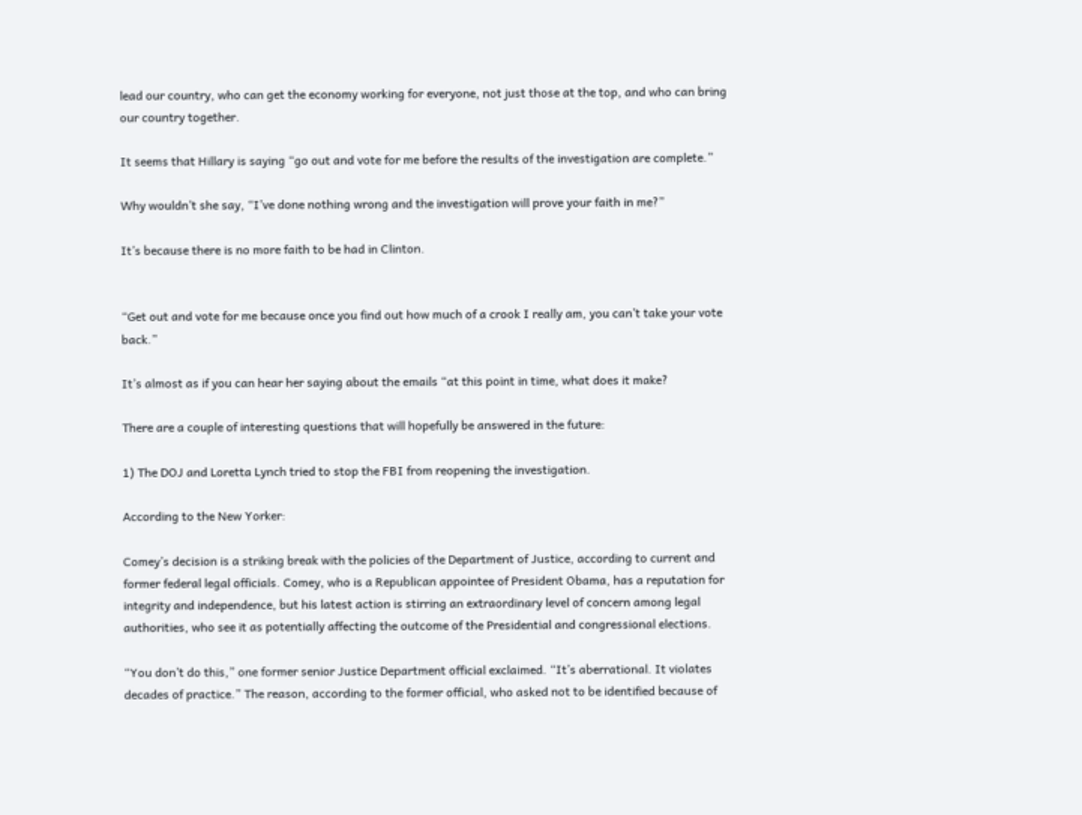lead our country, who can get the economy working for everyone, not just those at the top, and who can bring our country together.

It seems that Hillary is saying “go out and vote for me before the results of the investigation are complete.”

Why wouldn’t she say, “I’ve done nothing wrong and the investigation will prove your faith in me?”

It’s because there is no more faith to be had in Clinton.


“Get out and vote for me because once you find out how much of a crook I really am, you can’t take your vote back.”

It’s almost as if you can hear her saying about the emails “at this point in time, what does it make?

There are a couple of interesting questions that will hopefully be answered in the future:

1) The DOJ and Loretta Lynch tried to stop the FBI from reopening the investigation.

According to the New Yorker:

Comey’s decision is a striking break with the policies of the Department of Justice, according to current and former federal legal officials. Comey, who is a Republican appointee of President Obama, has a reputation for integrity and independence, but his latest action is stirring an extraordinary level of concern among legal authorities, who see it as potentially affecting the outcome of the Presidential and congressional elections.

“You don’t do this,” one former senior Justice Department official exclaimed. “It’s aberrational. It violates decades of practice.” The reason, according to the former official, who asked not to be identified because of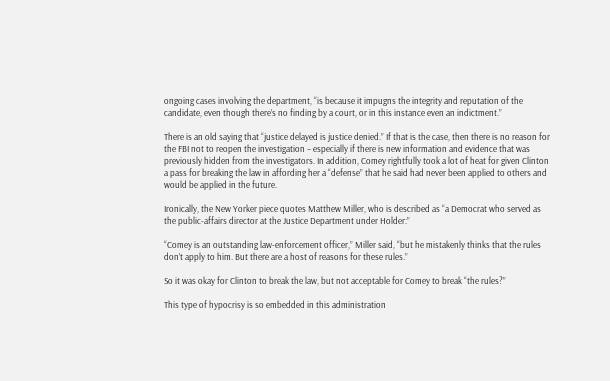ongoing cases involving the department, “is because it impugns the integrity and reputation of the candidate, even though there’s no finding by a court, or in this instance even an indictment.”

There is an old saying that “justice delayed is justice denied.” If that is the case, then there is no reason for the FBI not to reopen the investigation – especially if there is new information and evidence that was previously hidden from the investigators. In addition, Comey rightfully took a lot of heat for given Clinton a pass for breaking the law in affording her a “defense” that he said had never been applied to others and would be applied in the future.

Ironically, the New Yorker piece quotes Matthew Miller, who is described as “a Democrat who served as the public-affairs director at the Justice Department under Holder:”

“Comey is an outstanding law-enforcement officer,” Miller said, “but he mistakenly thinks that the rules don’t apply to him. But there are a host of reasons for these rules.”

So it was okay for Clinton to break the law, but not acceptable for Comey to break “the rules?”

This type of hypocrisy is so embedded in this administration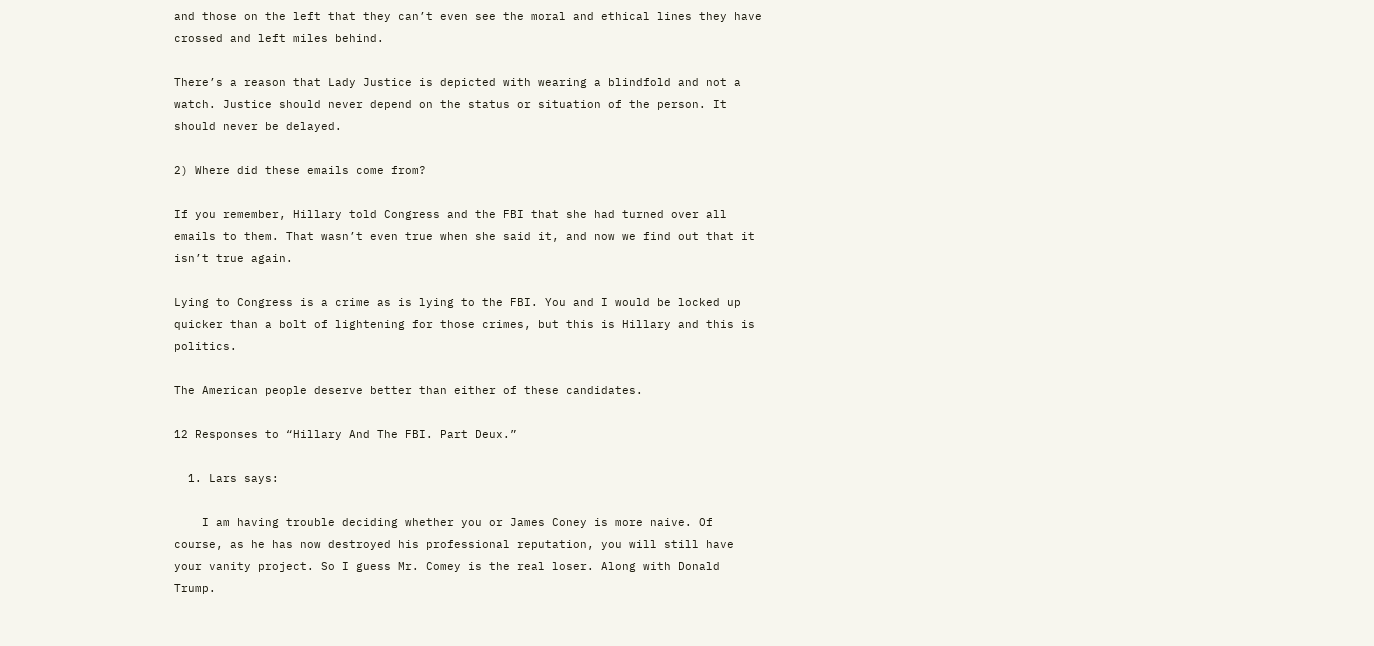and those on the left that they can’t even see the moral and ethical lines they have crossed and left miles behind.

There’s a reason that Lady Justice is depicted with wearing a blindfold and not a watch. Justice should never depend on the status or situation of the person. It should never be delayed.

2) Where did these emails come from?

If you remember, Hillary told Congress and the FBI that she had turned over all emails to them. That wasn’t even true when she said it, and now we find out that it isn’t true again.

Lying to Congress is a crime as is lying to the FBI. You and I would be locked up quicker than a bolt of lightening for those crimes, but this is Hillary and this is politics.

The American people deserve better than either of these candidates.

12 Responses to “Hillary And The FBI. Part Deux.”

  1. Lars says:

    I am having trouble deciding whether you or James Coney is more naive. Of course, as he has now destroyed his professional reputation, you will still have your vanity project. So I guess Mr. Comey is the real loser. Along with Donald Trump.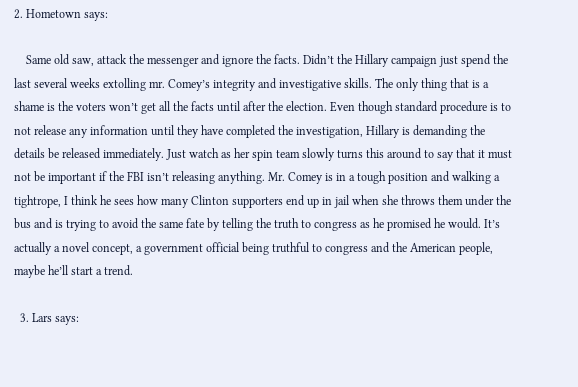2. Hometown says:

    Same old saw, attack the messenger and ignore the facts. Didn’t the Hillary campaign just spend the last several weeks extolling mr. Comey’s integrity and investigative skills. The only thing that is a shame is the voters won’t get all the facts until after the election. Even though standard procedure is to not release any information until they have completed the investigation, Hillary is demanding the details be released immediately. Just watch as her spin team slowly turns this around to say that it must not be important if the FBI isn’t releasing anything. Mr. Comey is in a tough position and walking a tightrope, I think he sees how many Clinton supporters end up in jail when she throws them under the bus and is trying to avoid the same fate by telling the truth to congress as he promised he would. It’s actually a novel concept, a government official being truthful to congress and the American people, maybe he’ll start a trend.

  3. Lars says: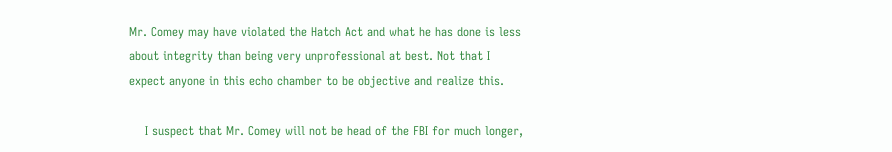Mr. Comey may have violated the Hatch Act and what he has done is less about integrity than being very unprofessional at best. Not that I expect anyone in this echo chamber to be objective and realize this.

    I suspect that Mr. Comey will not be head of the FBI for much longer,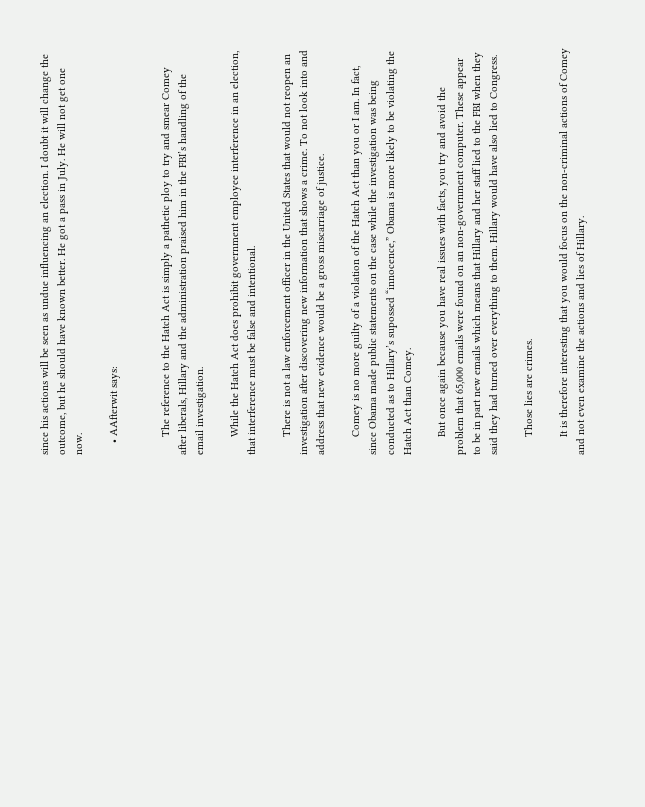since his actions will be seen as undue influencing an election. I doubt it will change the outcome, but he should have known better. He got a pass in July. He will not get one now.

    • AAfterwit says:


      The reference to the Hatch Act is simply a pathetic ploy to try and smear Comey after liberals, Hillary and the administration praised him in the FBI’s handling of the email investigation.

      While the Hatch Act does prohibit government employee interference in an election, that interference must be false and intentional.

      There is not a law enforcement officer in the United States that would not reopen an investigation after discovering new information that shows a crime. To not look into and address that new evidence would be a gross miscarriage of justice.

      Comey is no more guilty of a violation of the Hatch Act than you or I am. In fact, since Obama made public statements on the case while the investigation was being conducted as to Hillary’s supossed “innocence,” Obama is more likely to be violating the Hatch Act than Comey.

      But once again because you have real issues with facts, you try and avoid the problem that 65,000 emails were found on an non-government computer. These appear to be in part new emails which means that Hillary and her staff lied to the FBI when they said they had turned over everything to them. Hillary would have also lied to Congress.

      Those lies are crimes.

      It is therefore interesting that you would focus on the non-criminal actions of Comey and not even examine the actions and lies of Hillary.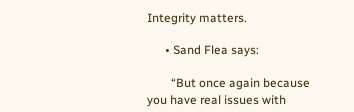Integrity matters.

      • Sand Flea says:

        “But once again because you have real issues with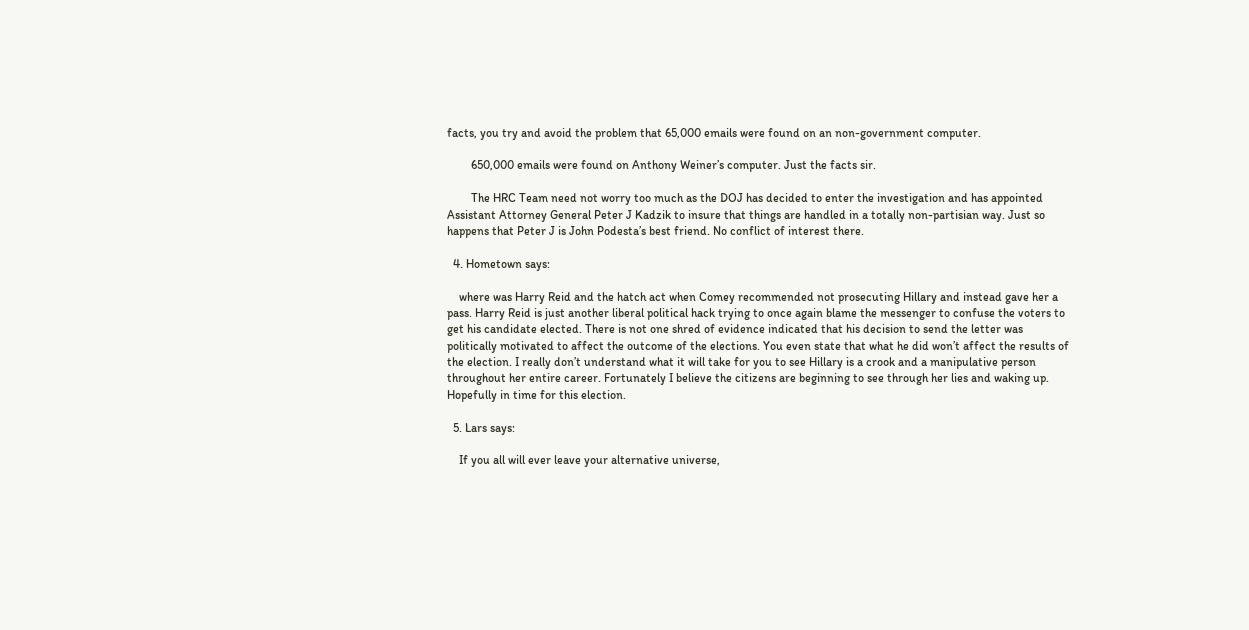facts, you try and avoid the problem that 65,000 emails were found on an non-government computer.

        650,000 emails were found on Anthony Weiner’s computer. Just the facts sir.

        The HRC Team need not worry too much as the DOJ has decided to enter the investigation and has appointed Assistant Attorney General Peter J Kadzik to insure that things are handled in a totally non-partisian way. Just so happens that Peter J is John Podesta’s best friend. No conflict of interest there.

  4. Hometown says:

    where was Harry Reid and the hatch act when Comey recommended not prosecuting Hillary and instead gave her a pass. Harry Reid is just another liberal political hack trying to once again blame the messenger to confuse the voters to get his candidate elected. There is not one shred of evidence indicated that his decision to send the letter was politically motivated to affect the outcome of the elections. You even state that what he did won’t affect the results of the election. I really don’t understand what it will take for you to see Hillary is a crook and a manipulative person throughout her entire career. Fortunately I believe the citizens are beginning to see through her lies and waking up. Hopefully in time for this election.

  5. Lars says:

    If you all will ever leave your alternative universe,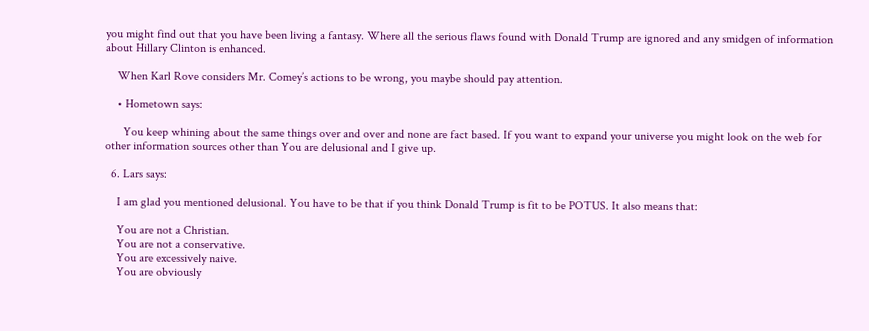you might find out that you have been living a fantasy. Where all the serious flaws found with Donald Trump are ignored and any smidgen of information about Hillary Clinton is enhanced.

    When Karl Rove considers Mr. Comey’s actions to be wrong, you maybe should pay attention.

    • Hometown says:

      You keep whining about the same things over and over and none are fact based. If you want to expand your universe you might look on the web for other information sources other than You are delusional and I give up.

  6. Lars says:

    I am glad you mentioned delusional. You have to be that if you think Donald Trump is fit to be POTUS. It also means that:

    You are not a Christian.
    You are not a conservative.
    You are excessively naive.
    You are obviously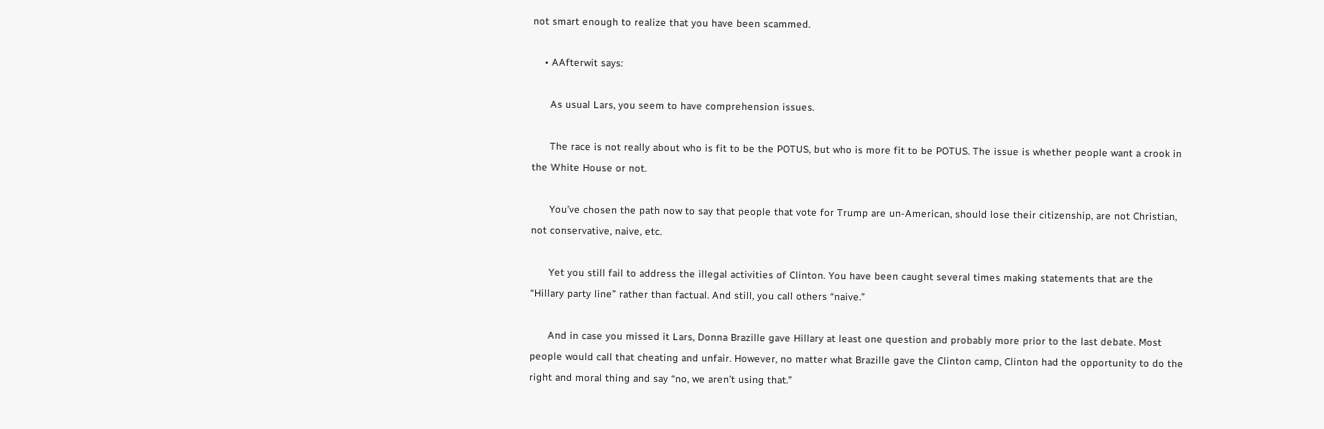not smart enough to realize that you have been scammed.

    • AAfterwit says:

      As usual Lars, you seem to have comprehension issues.

      The race is not really about who is fit to be the POTUS, but who is more fit to be POTUS. The issue is whether people want a crook in the White House or not.

      You’ve chosen the path now to say that people that vote for Trump are un-American, should lose their citizenship, are not Christian, not conservative, naive, etc.

      Yet you still fail to address the illegal activities of Clinton. You have been caught several times making statements that are the “Hillary party line” rather than factual. And still, you call others “naive.”

      And in case you missed it Lars, Donna Brazille gave Hillary at least one question and probably more prior to the last debate. Most people would call that cheating and unfair. However, no matter what Brazille gave the Clinton camp, Clinton had the opportunity to do the right and moral thing and say “no, we aren’t using that.”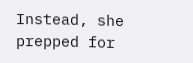Instead, she prepped for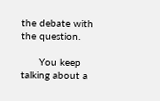the debate with the question.

      You keep talking about a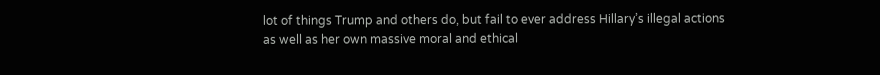lot of things Trump and others do, but fail to ever address Hillary’s illegal actions as well as her own massive moral and ethical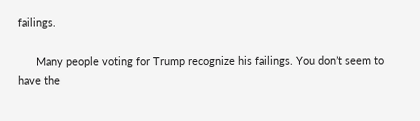failings.

      Many people voting for Trump recognize his failings. You don’t seem to have the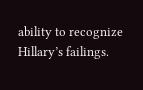ability to recognize Hillary’s failings.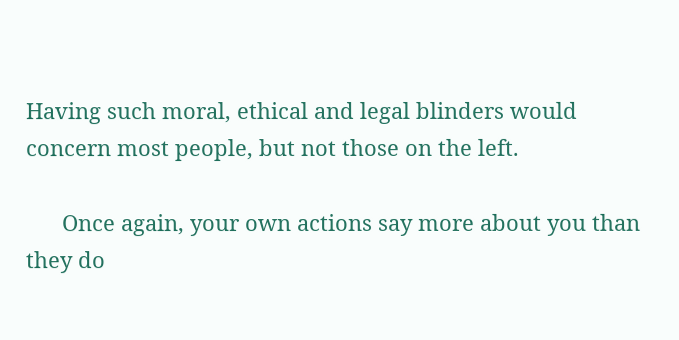Having such moral, ethical and legal blinders would concern most people, but not those on the left.

      Once again, your own actions say more about you than they do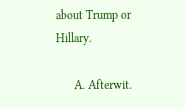about Trump or Hillary.

      A. Afterwit.